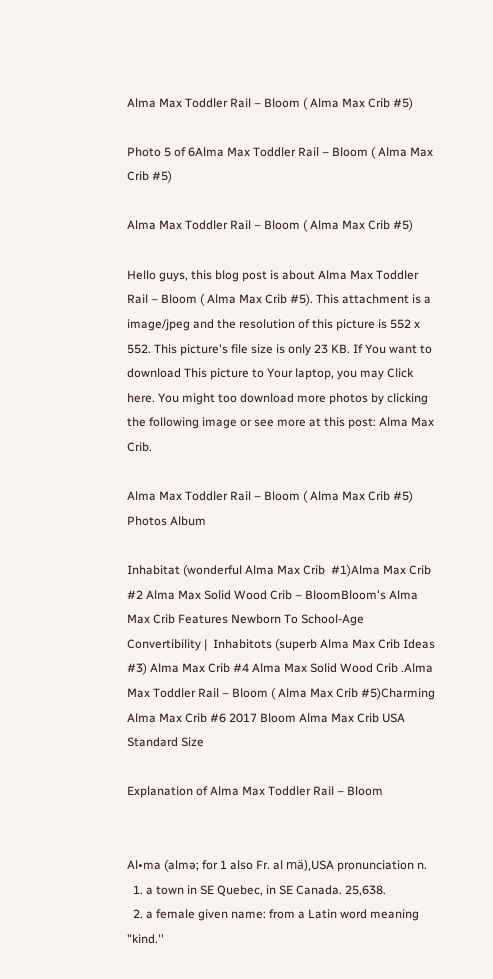Alma Max Toddler Rail – Bloom ( Alma Max Crib #5)

Photo 5 of 6Alma Max Toddler Rail – Bloom ( Alma Max Crib #5)

Alma Max Toddler Rail – Bloom ( Alma Max Crib #5)

Hello guys, this blog post is about Alma Max Toddler Rail – Bloom ( Alma Max Crib #5). This attachment is a image/jpeg and the resolution of this picture is 552 x 552. This picture's file size is only 23 KB. If You want to download This picture to Your laptop, you may Click here. You might too download more photos by clicking the following image or see more at this post: Alma Max Crib.

Alma Max Toddler Rail – Bloom ( Alma Max Crib #5) Photos Album

Inhabitat (wonderful Alma Max Crib  #1)Alma Max Crib  #2 Alma Max Solid Wood Crib – BloomBloom's Alma Max Crib Features Newborn To School-Age Convertibility |  Inhabitots (superb Alma Max Crib Ideas #3) Alma Max Crib #4 Alma Max Solid Wood Crib .Alma Max Toddler Rail – Bloom ( Alma Max Crib #5)Charming Alma Max Crib #6 2017 Bloom Alma Max Crib USA Standard Size

Explanation of Alma Max Toddler Rail – Bloom


Al•ma (almə; for 1 also Fr. al mä),USA pronunciation n.
  1. a town in SE Quebec, in SE Canada. 25,638.
  2. a female given name: from a Latin word meaning "kind.''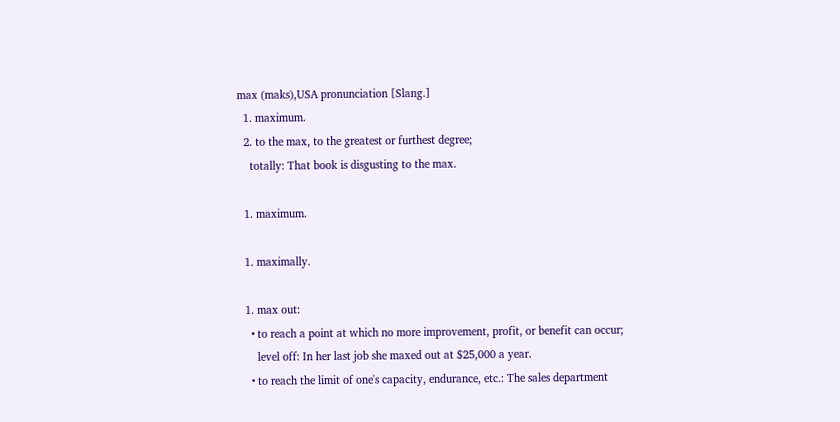max (maks),USA pronunciation [Slang.]
  1. maximum.
  2. to the max, to the greatest or furthest degree;
    totally: That book is disgusting to the max.

  1. maximum.

  1. maximally.

  1. max out:
    • to reach a point at which no more improvement, profit, or benefit can occur;
      level off: In her last job she maxed out at $25,000 a year.
    • to reach the limit of one's capacity, endurance, etc.: The sales department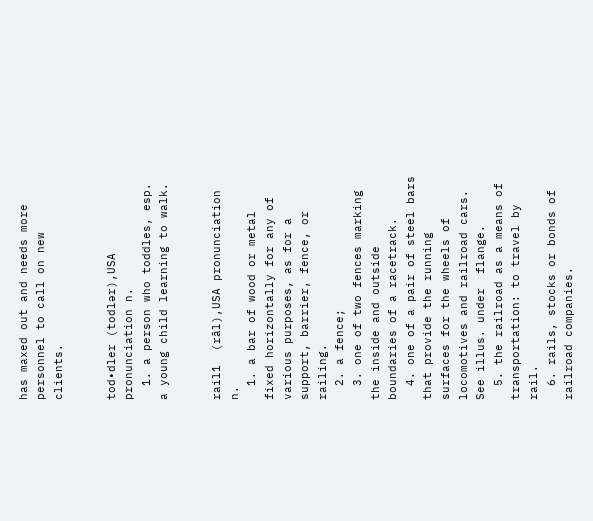has maxed out and needs more personnel to call on new clients.


tod•dler (todlər),USA pronunciation n.
  1. a person who toddles, esp. a young child learning to walk.


rail1  (rāl),USA pronunciation n.
  1. a bar of wood or metal fixed horizontally for any of various purposes, as for a support, barrier, fence, or railing.
  2. a fence;
  3. one of two fences marking the inside and outside boundaries of a racetrack.
  4. one of a pair of steel bars that provide the running surfaces for the wheels of locomotives and railroad cars. See illus. under  flange.
  5. the railroad as a means of transportation: to travel by rail.
  6. rails, stocks or bonds of railroad companies.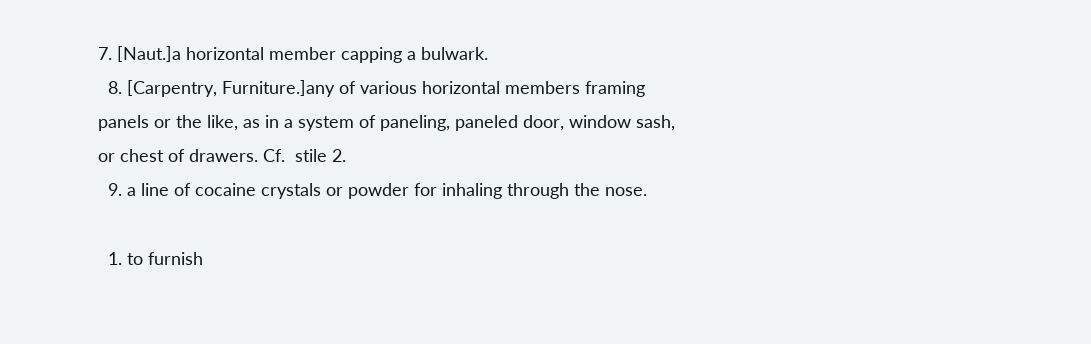7. [Naut.]a horizontal member capping a bulwark.
  8. [Carpentry, Furniture.]any of various horizontal members framing panels or the like, as in a system of paneling, paneled door, window sash, or chest of drawers. Cf.  stile 2.
  9. a line of cocaine crystals or powder for inhaling through the nose.

  1. to furnish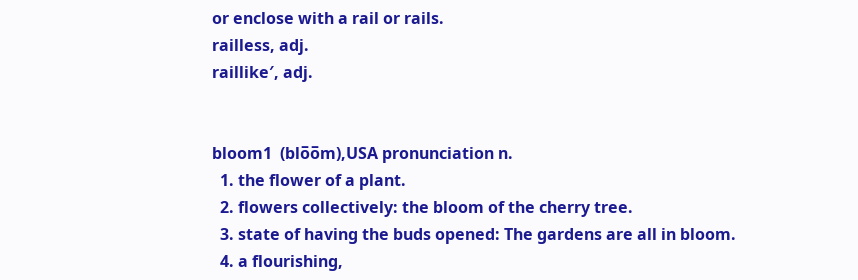or enclose with a rail or rails.
railless, adj.
raillike′, adj.


bloom1  (blo̅o̅m),USA pronunciation n.
  1. the flower of a plant.
  2. flowers collectively: the bloom of the cherry tree.
  3. state of having the buds opened: The gardens are all in bloom.
  4. a flourishing,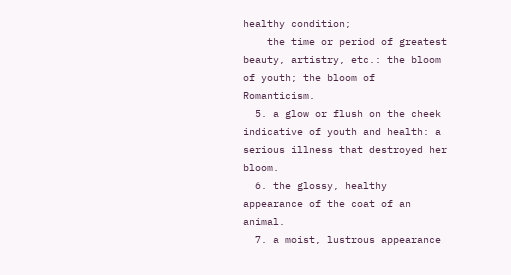healthy condition;
    the time or period of greatest beauty, artistry, etc.: the bloom of youth; the bloom of Romanticism.
  5. a glow or flush on the cheek indicative of youth and health: a serious illness that destroyed her bloom.
  6. the glossy, healthy appearance of the coat of an animal.
  7. a moist, lustrous appearance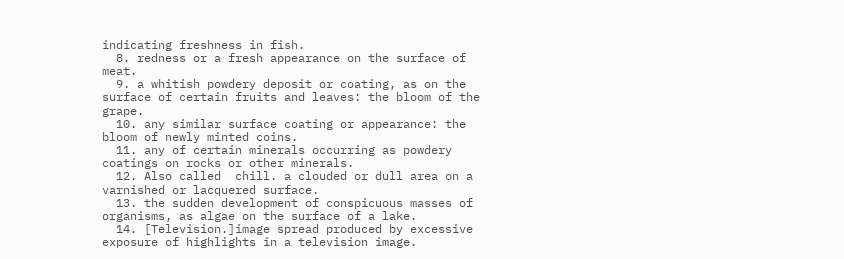indicating freshness in fish.
  8. redness or a fresh appearance on the surface of meat.
  9. a whitish powdery deposit or coating, as on the surface of certain fruits and leaves: the bloom of the grape.
  10. any similar surface coating or appearance: the bloom of newly minted coins.
  11. any of certain minerals occurring as powdery coatings on rocks or other minerals.
  12. Also called  chill. a clouded or dull area on a varnished or lacquered surface.
  13. the sudden development of conspicuous masses of organisms, as algae on the surface of a lake.
  14. [Television.]image spread produced by excessive exposure of highlights in a television image.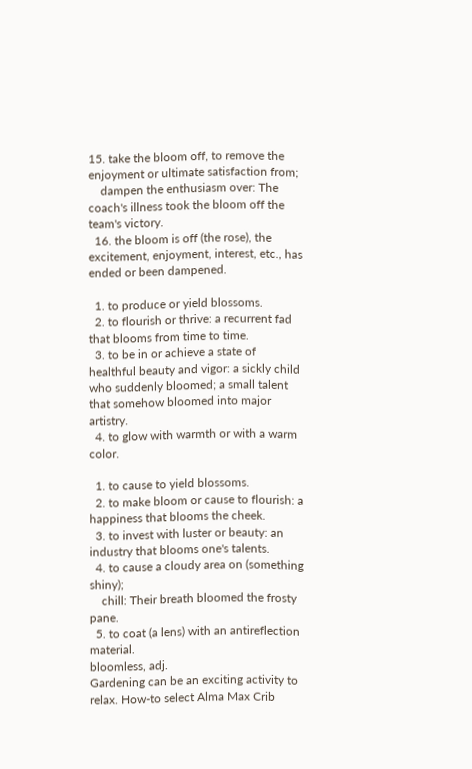15. take the bloom off, to remove the enjoyment or ultimate satisfaction from;
    dampen the enthusiasm over: The coach's illness took the bloom off the team's victory.
  16. the bloom is off (the rose), the excitement, enjoyment, interest, etc., has ended or been dampened.

  1. to produce or yield blossoms.
  2. to flourish or thrive: a recurrent fad that blooms from time to time.
  3. to be in or achieve a state of healthful beauty and vigor: a sickly child who suddenly bloomed; a small talent that somehow bloomed into major artistry.
  4. to glow with warmth or with a warm color.

  1. to cause to yield blossoms.
  2. to make bloom or cause to flourish: a happiness that blooms the cheek.
  3. to invest with luster or beauty: an industry that blooms one's talents.
  4. to cause a cloudy area on (something shiny);
    chill: Their breath bloomed the frosty pane.
  5. to coat (a lens) with an antireflection material.
bloomless, adj.
Gardening can be an exciting activity to relax. How-to select Alma Max Crib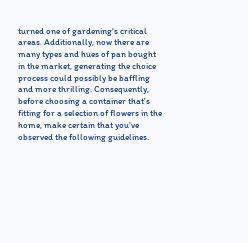turned one of gardening's critical areas. Additionally, now there are many types and hues of pan bought in the market, generating the choice process could possibly be baffling and more thrilling. Consequently, before choosing a container that's fitting for a selection of flowers in the home, make certain that you've observed the following guidelines.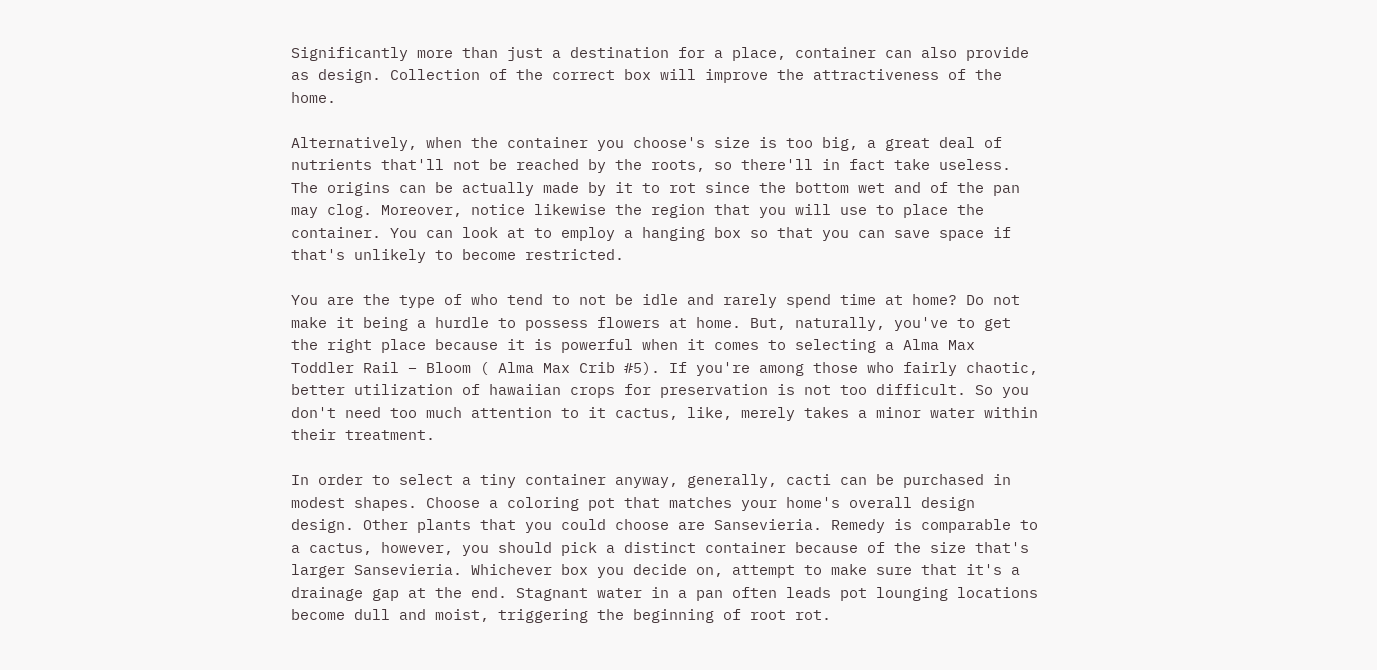Significantly more than just a destination for a place, container can also provide as design. Collection of the correct box will improve the attractiveness of the home.

Alternatively, when the container you choose's size is too big, a great deal of nutrients that'll not be reached by the roots, so there'll in fact take useless. The origins can be actually made by it to rot since the bottom wet and of the pan may clog. Moreover, notice likewise the region that you will use to place the container. You can look at to employ a hanging box so that you can save space if that's unlikely to become restricted.

You are the type of who tend to not be idle and rarely spend time at home? Do not make it being a hurdle to possess flowers at home. But, naturally, you've to get the right place because it is powerful when it comes to selecting a Alma Max Toddler Rail – Bloom ( Alma Max Crib #5). If you're among those who fairly chaotic, better utilization of hawaiian crops for preservation is not too difficult. So you don't need too much attention to it cactus, like, merely takes a minor water within their treatment.

In order to select a tiny container anyway, generally, cacti can be purchased in modest shapes. Choose a coloring pot that matches your home's overall design design. Other plants that you could choose are Sansevieria. Remedy is comparable to a cactus, however, you should pick a distinct container because of the size that's larger Sansevieria. Whichever box you decide on, attempt to make sure that it's a drainage gap at the end. Stagnant water in a pan often leads pot lounging locations become dull and moist, triggering the beginning of root rot.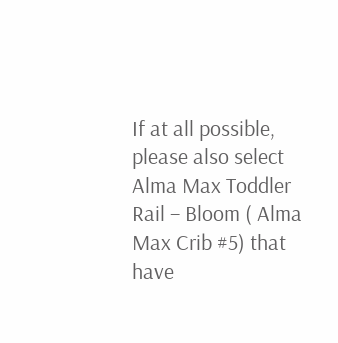If at all possible, please also select Alma Max Toddler Rail – Bloom ( Alma Max Crib #5) that have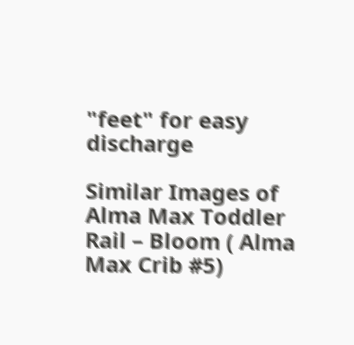"feet" for easy discharge

Similar Images of Alma Max Toddler Rail – Bloom ( Alma Max Crib #5)